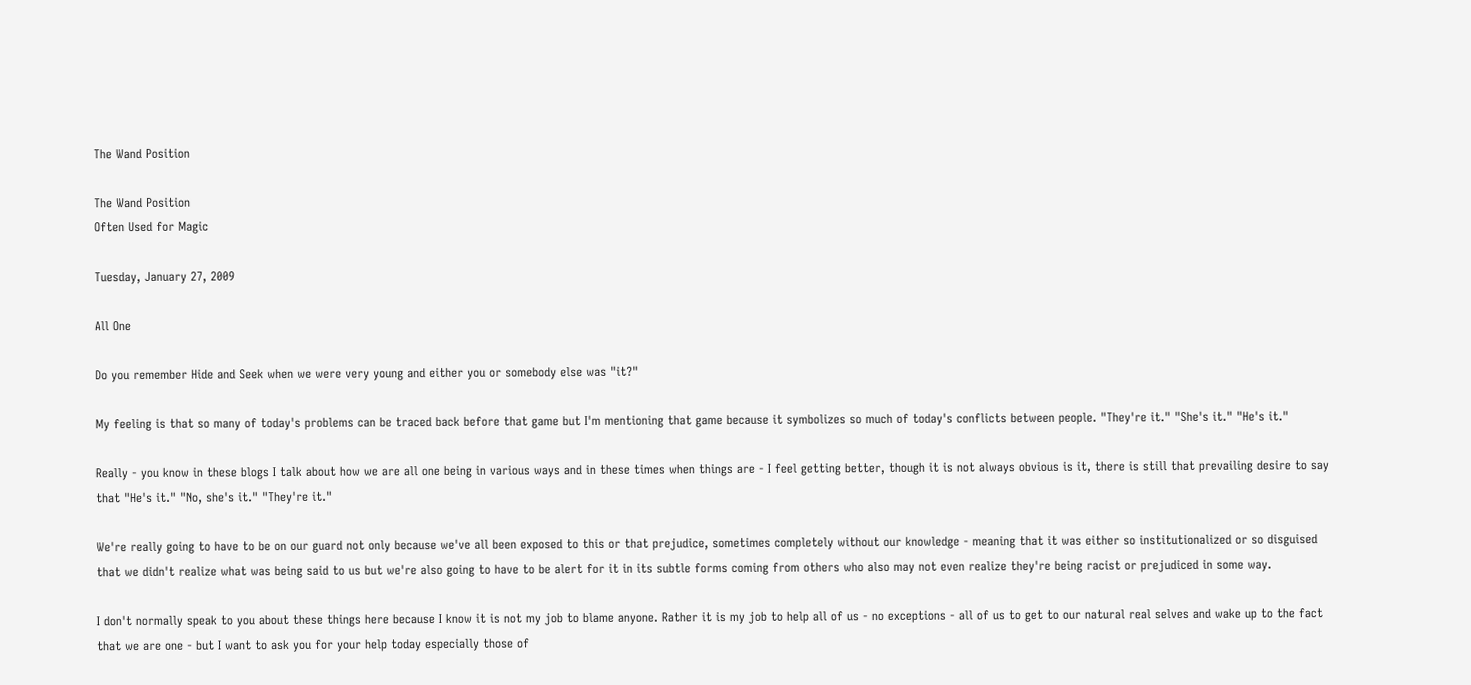The Wand Position

The Wand Position
Often Used for Magic

Tuesday, January 27, 2009

All One

Do you remember Hide and Seek when we were very young and either you or somebody else was "it?"

My feeling is that so many of today's problems can be traced back before that game but I'm mentioning that game because it symbolizes so much of today's conflicts between people. "They're it." "She's it." "He's it."

Really - you know in these blogs I talk about how we are all one being in various ways and in these times when things are - I feel getting better, though it is not always obvious is it, there is still that prevailing desire to say that "He's it." "No, she's it." "They're it."

We're really going to have to be on our guard not only because we've all been exposed to this or that prejudice, sometimes completely without our knowledge - meaning that it was either so institutionalized or so disguised that we didn't realize what was being said to us but we're also going to have to be alert for it in its subtle forms coming from others who also may not even realize they're being racist or prejudiced in some way.

I don't normally speak to you about these things here because I know it is not my job to blame anyone. Rather it is my job to help all of us - no exceptions - all of us to get to our natural real selves and wake up to the fact that we are one - but I want to ask you for your help today especially those of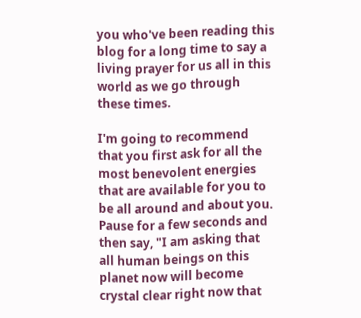you who've been reading this blog for a long time to say a living prayer for us all in this world as we go through these times.

I'm going to recommend that you first ask for all the most benevolent energies that are available for you to be all around and about you. Pause for a few seconds and then say, "I am asking that all human beings on this planet now will become crystal clear right now that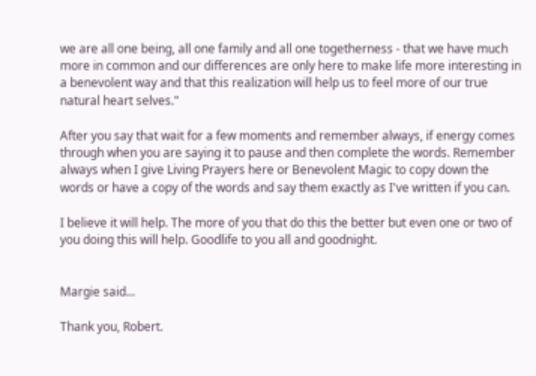we are all one being, all one family and all one togetherness - that we have much more in common and our differences are only here to make life more interesting in a benevolent way and that this realization will help us to feel more of our true natural heart selves."

After you say that wait for a few moments and remember always, if energy comes through when you are saying it to pause and then complete the words. Remember always when I give Living Prayers here or Benevolent Magic to copy down the words or have a copy of the words and say them exactly as I've written if you can.

I believe it will help. The more of you that do this the better but even one or two of you doing this will help. Goodlife to you all and goodnight.


Margie said...

Thank you, Robert.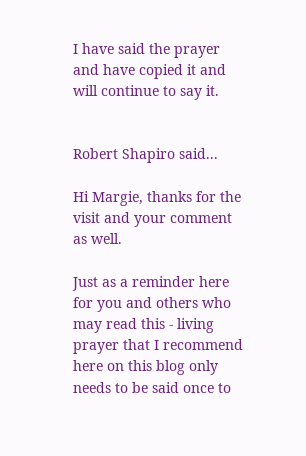I have said the prayer and have copied it and will continue to say it.


Robert Shapiro said...

Hi Margie, thanks for the visit and your comment as well.

Just as a reminder here for you and others who may read this - living prayer that I recommend here on this blog only needs to be said once to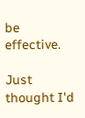be effective.

Just thought I'd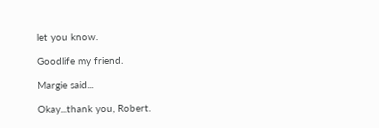let you know.

Goodlife my friend.

Margie said...

Okay...thank you, Robert.